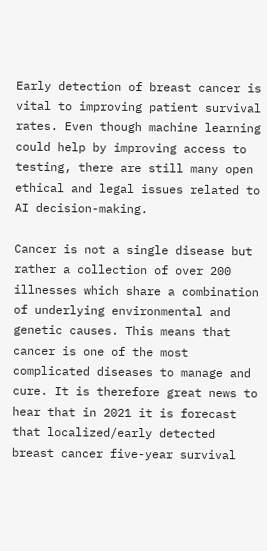Early detection of breast cancer is vital to improving patient survival rates. Even though machine learning could help by improving access to testing, there are still many open ethical and legal issues related to AI decision-making.

Cancer is not a single disease but rather a collection of over 200 illnesses which share a combination of underlying environmental and genetic causes. This means that cancer is one of the most complicated diseases to manage and cure. It is therefore great news to hear that in 2021 it is forecast that localized/early detected breast cancer five-year survival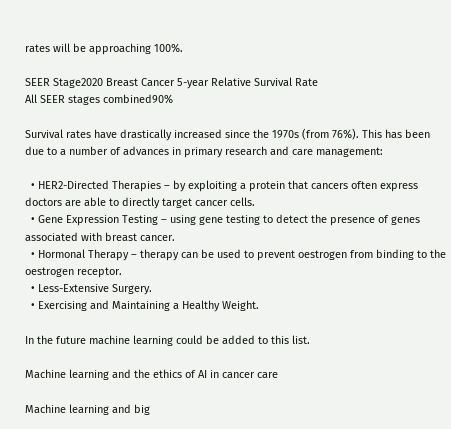rates will be approaching 100%.

SEER Stage2020 Breast Cancer 5-year Relative Survival Rate
All SEER stages combined90%

Survival rates have drastically increased since the 1970s (from 76%). This has been due to a number of advances in primary research and care management:

  • HER2-Directed Therapies – by exploiting a protein that cancers often express doctors are able to directly target cancer cells.
  • Gene Expression Testing – using gene testing to detect the presence of genes associated with breast cancer.
  • Hormonal Therapy – therapy can be used to prevent oestrogen from binding to the oestrogen receptor.
  • Less-Extensive Surgery.
  • Exercising and Maintaining a Healthy Weight.

In the future machine learning could be added to this list.

Machine learning and the ethics of AI in cancer care

Machine learning and big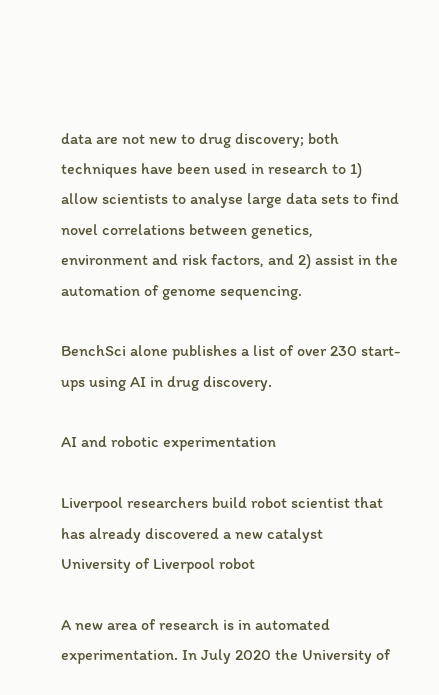data are not new to drug discovery; both techniques have been used in research to 1) allow scientists to analyse large data sets to find novel correlations between genetics, environment and risk factors, and 2) assist in the automation of genome sequencing.

BenchSci alone publishes a list of over 230 start-ups using AI in drug discovery.

AI and robotic experimentation

Liverpool researchers build robot scientist that has already discovered a new catalyst
University of Liverpool robot

A new area of research is in automated experimentation. In July 2020 the University of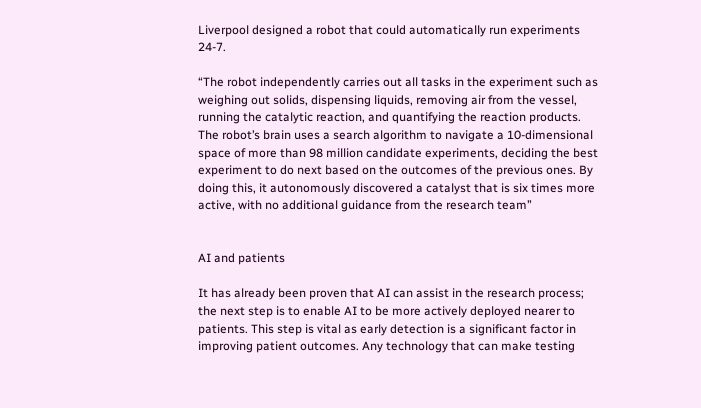Liverpool designed a robot that could automatically run experiments 24-7.

“The robot independently carries out all tasks in the experiment such as weighing out solids, dispensing liquids, removing air from the vessel, running the catalytic reaction, and quantifying the reaction products. The robot’s brain uses a search algorithm to navigate a 10-dimensional space of more than 98 million candidate experiments, deciding the best experiment to do next based on the outcomes of the previous ones. By doing this, it autonomously discovered a catalyst that is six times more active, with no additional guidance from the research team”


AI and patients

It has already been proven that AI can assist in the research process; the next step is to enable AI to be more actively deployed nearer to patients. This step is vital as early detection is a significant factor in improving patient outcomes. Any technology that can make testing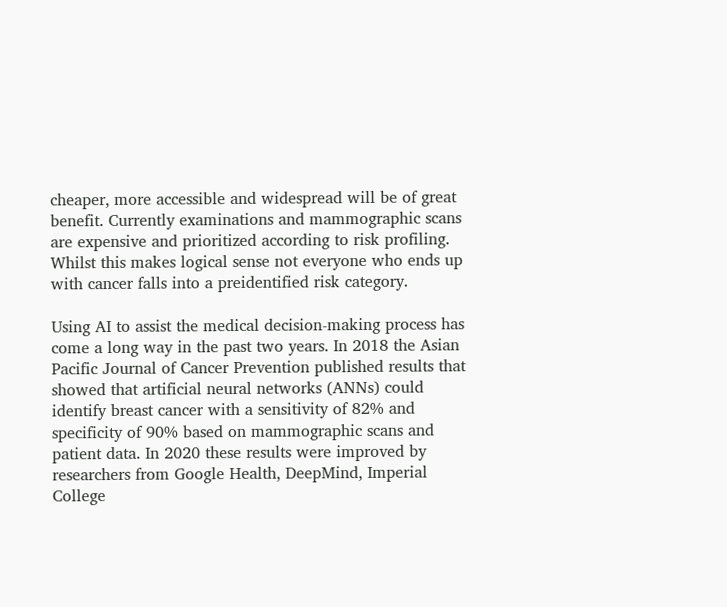cheaper, more accessible and widespread will be of great benefit. Currently examinations and mammographic scans are expensive and prioritized according to risk profiling. Whilst this makes logical sense not everyone who ends up with cancer falls into a preidentified risk category.

Using AI to assist the medical decision-making process has come a long way in the past two years. In 2018 the Asian Pacific Journal of Cancer Prevention published results that showed that artificial neural networks (ANNs) could identify breast cancer with a sensitivity of 82% and specificity of 90% based on mammographic scans and patient data. In 2020 these results were improved by researchers from Google Health, DeepMind, Imperial College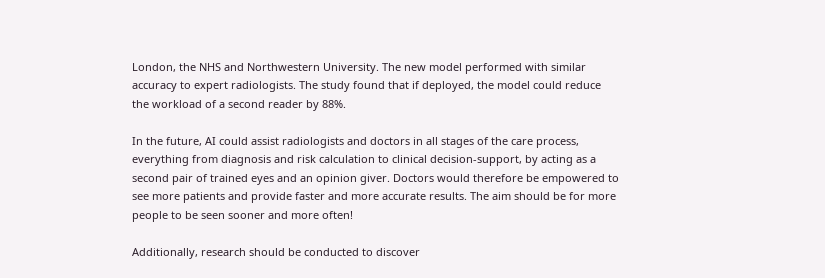London, the NHS and Northwestern University. The new model performed with similar accuracy to expert radiologists. The study found that if deployed, the model could reduce the workload of a second reader by 88%.

In the future, AI could assist radiologists and doctors in all stages of the care process, everything from diagnosis and risk calculation to clinical decision-support, by acting as a second pair of trained eyes and an opinion giver. Doctors would therefore be empowered to see more patients and provide faster and more accurate results. The aim should be for more people to be seen sooner and more often!

Additionally, research should be conducted to discover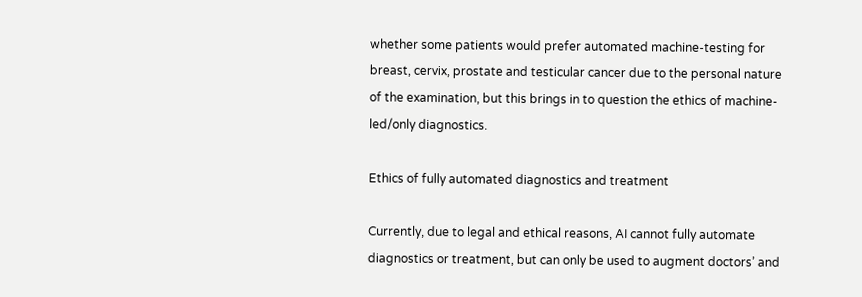whether some patients would prefer automated machine-testing for breast, cervix, prostate and testicular cancer due to the personal nature of the examination, but this brings in to question the ethics of machine-led/only diagnostics.

Ethics of fully automated diagnostics and treatment

Currently, due to legal and ethical reasons, AI cannot fully automate diagnostics or treatment, but can only be used to augment doctors’ and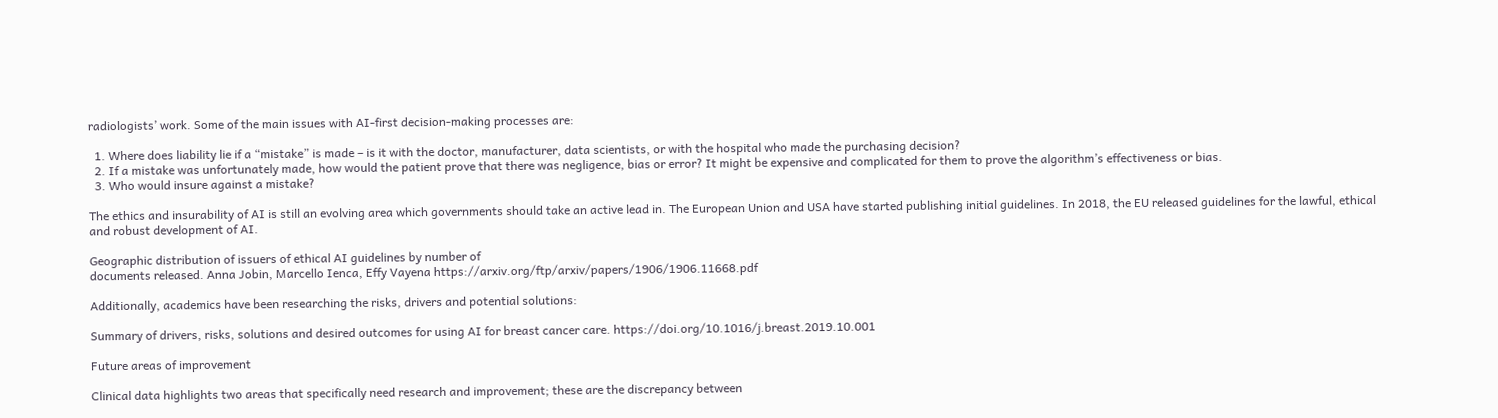radiologists’ work. Some of the main issues with AI-first decision-making processes are:

  1. Where does liability lie if a “mistake” is made – is it with the doctor, manufacturer, data scientists, or with the hospital who made the purchasing decision?
  2. If a mistake was unfortunately made, how would the patient prove that there was negligence, bias or error? It might be expensive and complicated for them to prove the algorithm’s effectiveness or bias.
  3. Who would insure against a mistake?

The ethics and insurability of AI is still an evolving area which governments should take an active lead in. The European Union and USA have started publishing initial guidelines. In 2018, the EU released guidelines for the lawful, ethical and robust development of AI.

Geographic distribution of issuers of ethical AI guidelines by number of
documents released. Anna Jobin, Marcello Ienca, Effy Vayena https://arxiv.org/ftp/arxiv/papers/1906/1906.11668.pdf

Additionally, academics have been researching the risks, drivers and potential solutions:

Summary of drivers, risks, solutions and desired outcomes for using AI for breast cancer care. https://doi.org/10.1016/j.breast.2019.10.001

Future areas of improvement

Clinical data highlights two areas that specifically need research and improvement; these are the discrepancy between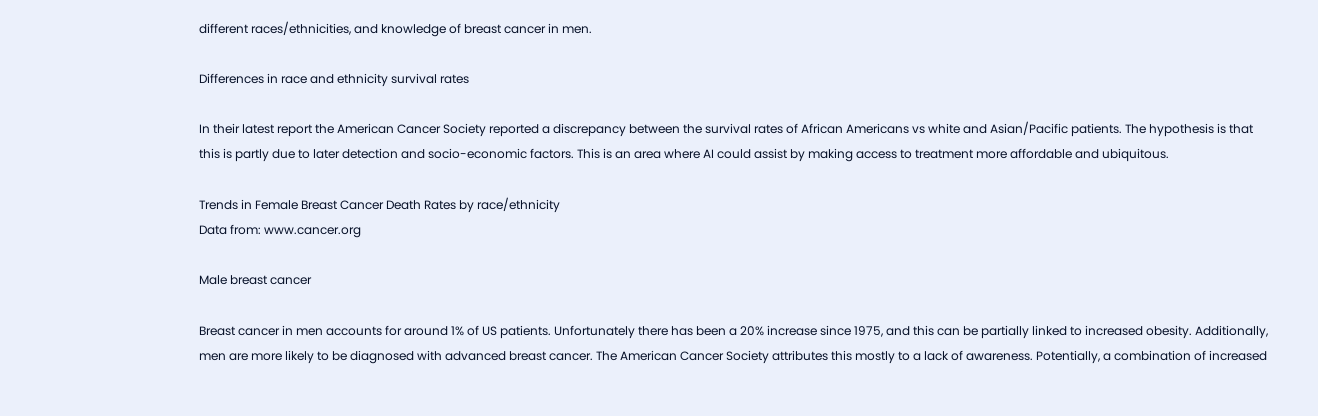different races/ethnicities, and knowledge of breast cancer in men.

Differences in race and ethnicity survival rates

In their latest report the American Cancer Society reported a discrepancy between the survival rates of African Americans vs white and Asian/Pacific patients. The hypothesis is that this is partly due to later detection and socio-economic factors. This is an area where AI could assist by making access to treatment more affordable and ubiquitous.

Trends in Female Breast Cancer Death Rates by race/ethnicity
Data from: www.cancer.org

Male breast cancer

Breast cancer in men accounts for around 1% of US patients. Unfortunately there has been a 20% increase since 1975, and this can be partially linked to increased obesity. Additionally, men are more likely to be diagnosed with advanced breast cancer. The American Cancer Society attributes this mostly to a lack of awareness. Potentially, a combination of increased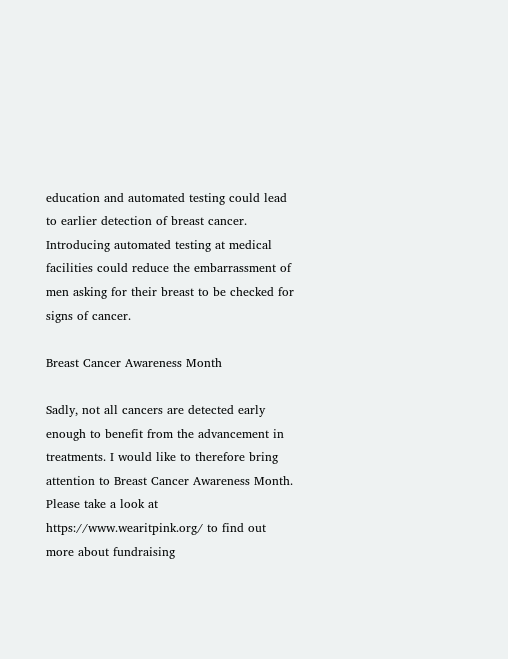education and automated testing could lead to earlier detection of breast cancer. Introducing automated testing at medical facilities could reduce the embarrassment of men asking for their breast to be checked for signs of cancer.

Breast Cancer Awareness Month

Sadly, not all cancers are detected early enough to benefit from the advancement in treatments. I would like to therefore bring attention to Breast Cancer Awareness Month. Please take a look at https://www.wearitpink.org/ to find out more about fundraising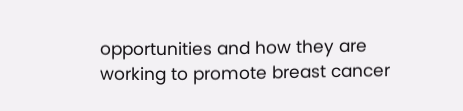opportunities and how they are working to promote breast cancer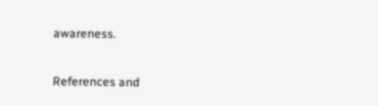awareness.

References and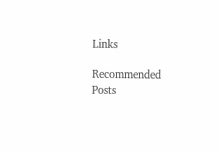Links

Recommended Posts